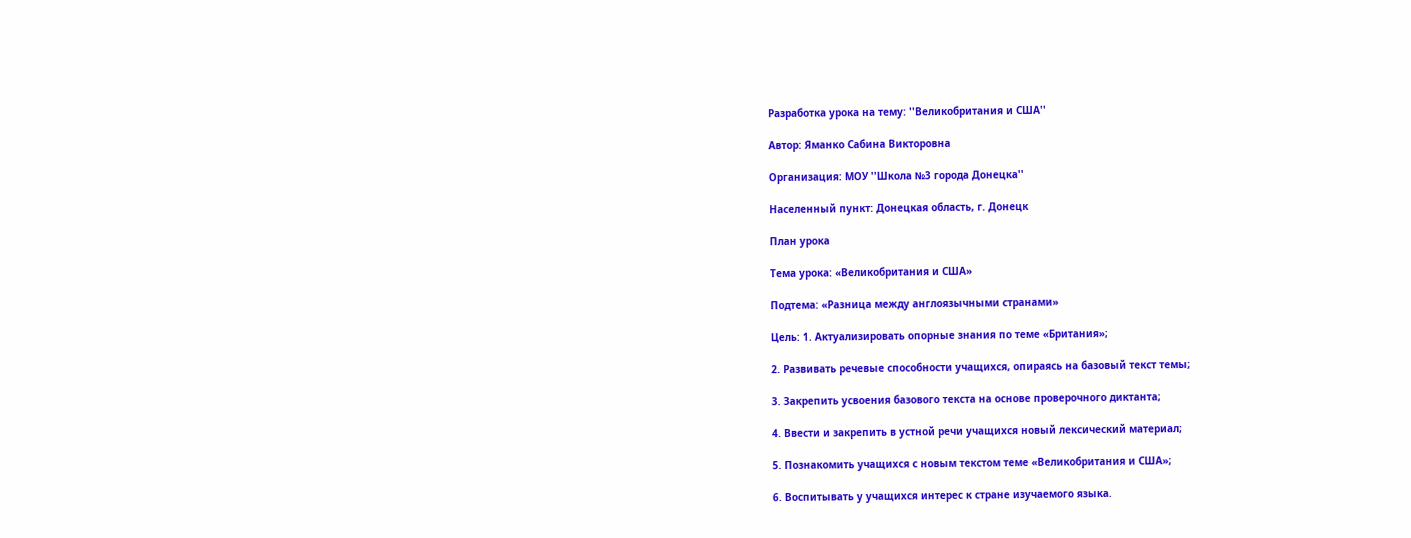Разработка урока на тему: ''Великобритания и США''

Автор: Яманко Сабина Викторовна

Организация: МОУ ''Школа №3 города Донецка''

Населенный пункт: Донецкая область, г. Донецк

План урока

Тема урока: «Великобритания и США»

Подтема: «Разница между англоязычными странами»

Цель: 1. Актуализировать опорные знания по теме «Британия»;

2. Развивать речевые способности учащихся, опираясь на базовый текст темы;

3. Закрепить усвоения базового текста на основе проверочного диктанта;

4. Ввести и закрепить в устной речи учащихся новый лексический материал;

5. Познакомить учащихся с новым текстом теме «Великобритания и США»;

6. Воспитывать у учащихся интерес к стране изучаемого языка.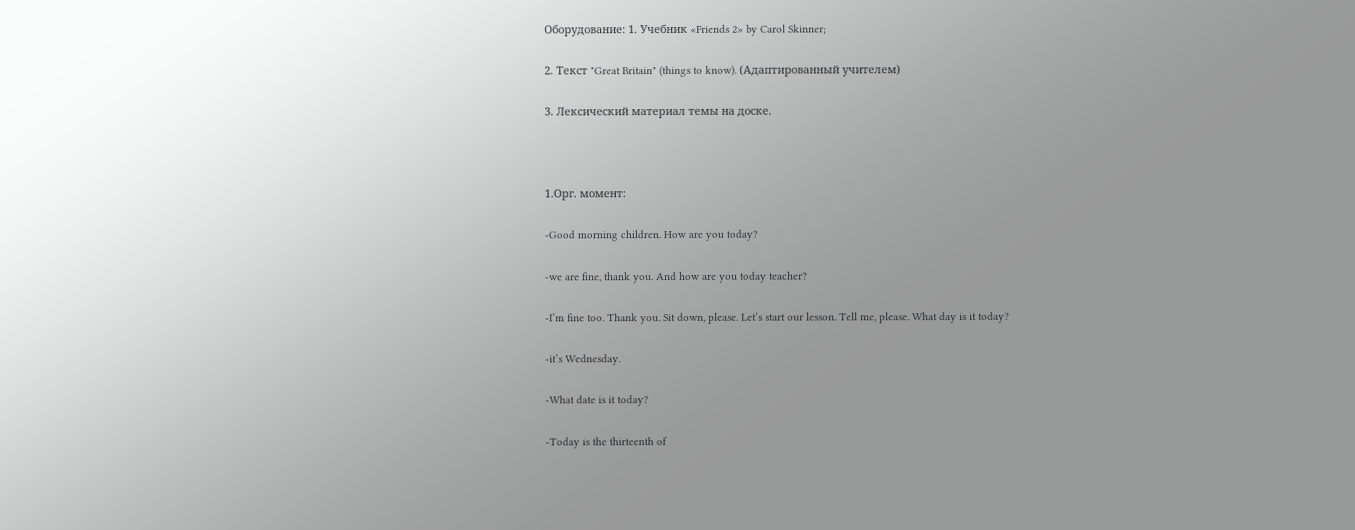Оборудование: 1. Учебник «Friends 2» by Carol Skinner;

2. Текст "Great Britain" (things to know). (Адаптированный учителем)

3. Лексический материал темы на доске.



1.Орг. момент:

-Good morning children. How are you today?

-we are fine, thank you. And how are you today teacher?

-I’m fine too. Thank you. Sit down, please. Let’s start our lesson. Tell me, please. What day is it today?

-it’s Wednesday.

-What date is it today?

-Today is the thirteenth of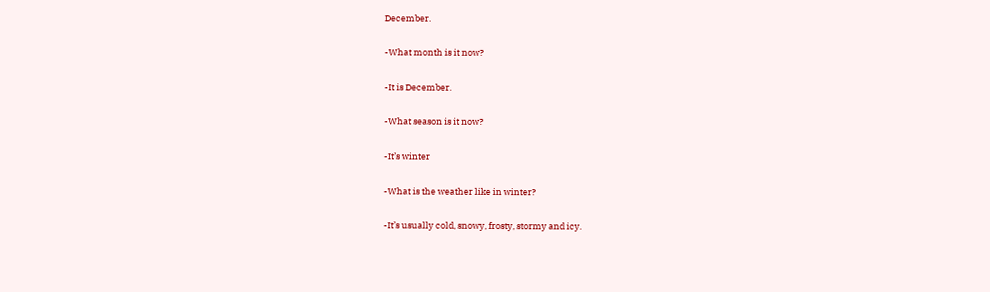December.

-What month is it now?

-It is December.

-What season is it now?

-It’s winter

-What is the weather like in winter?

-It’s usually cold, snowy, frosty, stormy and icy.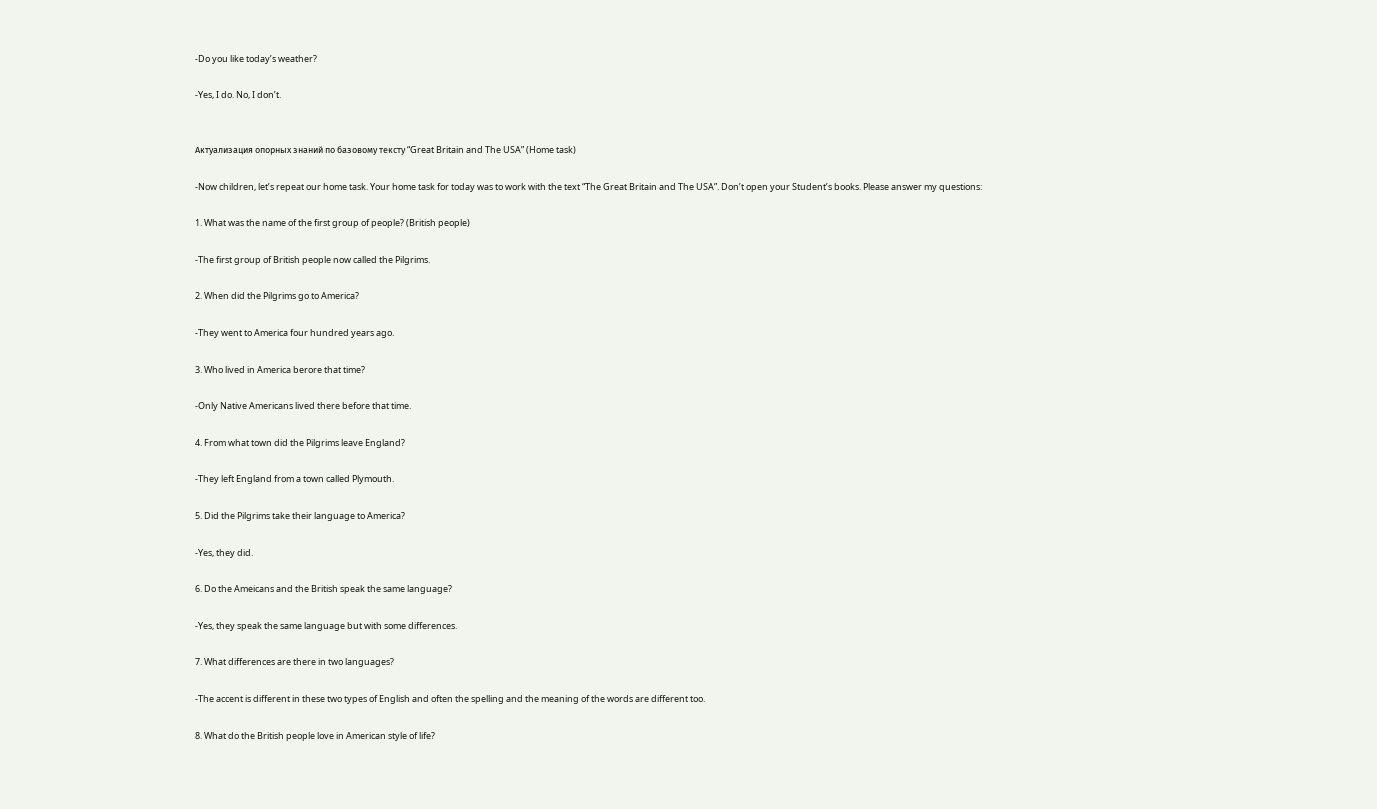-Do you like today’s weather?

-Yes, I do. No, I don’t.


Актуализация опорных знаний по базовому тексту “Great Britain and The USA” (Home task)

-Now children, let’s repeat our home task. Your home task for today was to work with the text “The Great Britain and The USA”. Don’t open your Student’s books. Please answer my questions:

1. What was the name of the first group of people? (British people)

-The first group of British people now called the Pilgrims.

2. When did the Pilgrims go to America?

-They went to America four hundred years ago.

3. Who lived in America berore that time?

-Only Native Americans lived there before that time.

4. From what town did the Pilgrims leave England?

-They left England from a town called Plymouth.

5. Did the Pilgrims take their language to America?

-Yes, they did.

6. Do the Ameicans and the British speak the same language?

-Yes, they speak the same language but with some differences.

7. What differences are there in two languages?

-The accent is different in these two types of English and often the spelling and the meaning of the words are different too.

8. What do the British people love in American style of life?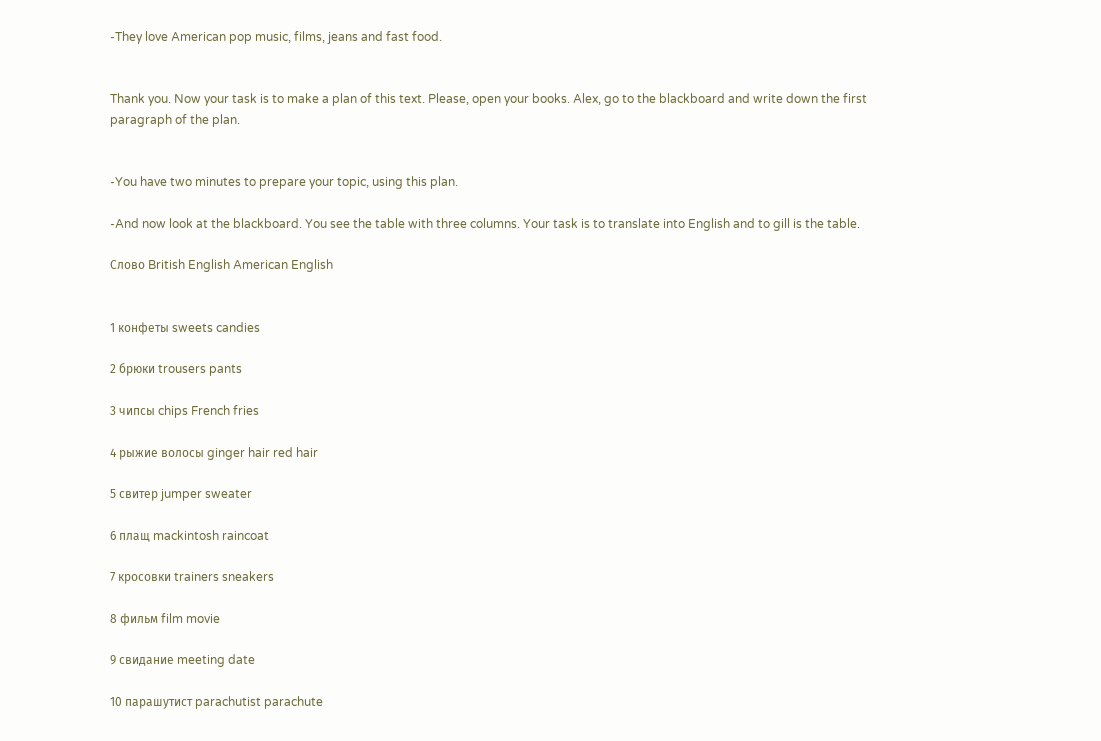-They love American pop music, films, jeans and fast food.


Thank you. Now your task is to make a plan of this text. Please, open your books. Alex, go to the blackboard and write down the first paragraph of the plan.


-You have two minutes to prepare your topic, using this plan.

-And now look at the blackboard. You see the table with three columns. Your task is to translate into English and to gill is the table.

Слово British English American English


1 конфеты sweets candies

2 брюки trousers pants

3 чипсы chips French fries

4 рыжие волосы ginger hair red hair

5 свитер jumper sweater

6 плащ mackintosh raincoat

7 кросовки trainers sneakers

8 фильм film movie

9 свидание meeting date

10 парашутист parachutist parachute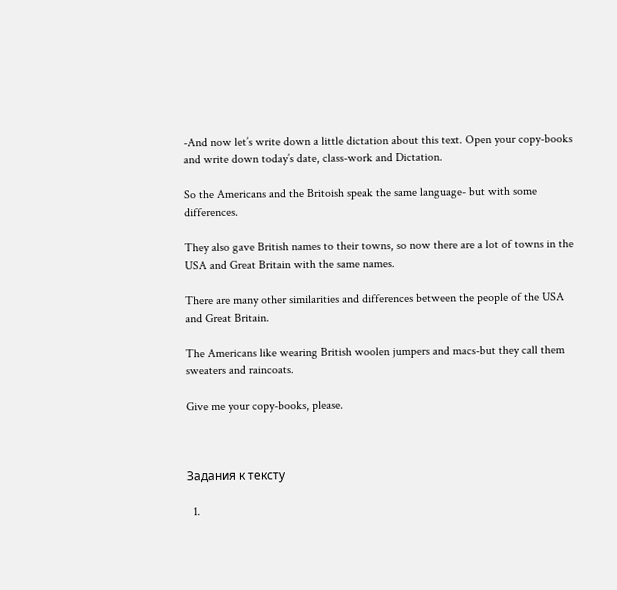-And now let’s write down a little dictation about this text. Open your copy-books and write down today’s date, class-work and Dictation.

So the Americans and the Britoish speak the same language- but with some differences.

They also gave British names to their towns, so now there are a lot of towns in the USA and Great Britain with the same names.

There are many other similarities and differences between the people of the USA and Great Britain.

The Americans like wearing British woolen jumpers and macs-but they call them sweaters and raincoats.

Give me your copy-books, please.



Задания к тексту

  1.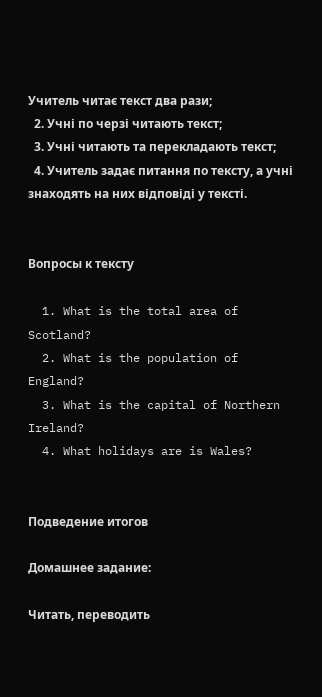Учитель читає текст два рази;
  2. Учні по черзі читають текст;
  3. Учні читають та перекладають текст;
  4. Учитель задає питання по тексту, а учні знаходять на них відповіді у тексті.


Вопросы к тексту

  1. What is the total area of Scotland?
  2. What is the population of England?
  3. What is the capital of Northern Ireland?
  4. What holidays are is Wales?


Подведение итогов

Домашнее задание:

Читать, переводить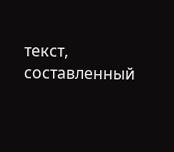текст, составленный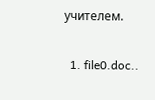учителем.

  1. file0.doc..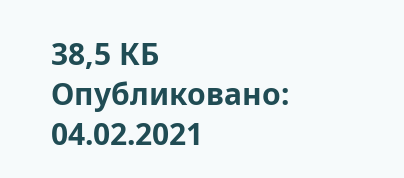38,5 КБ
Опубликовано: 04.02.2021